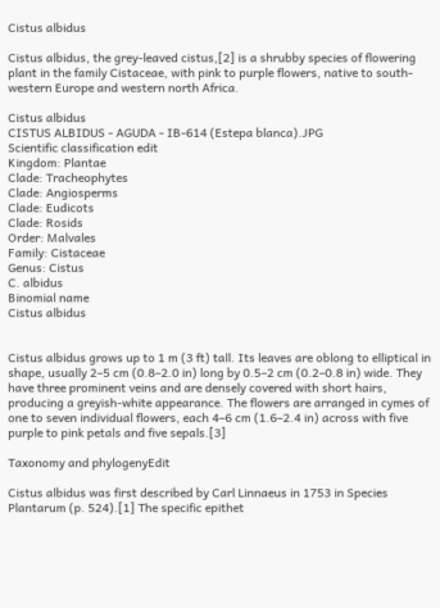Cistus albidus

Cistus albidus, the grey-leaved cistus,[2] is a shrubby species of flowering plant in the family Cistaceae, with pink to purple flowers, native to south-western Europe and western north Africa.

Cistus albidus
CISTUS ALBIDUS - AGUDA - IB-614 (Estepa blanca).JPG
Scientific classification edit
Kingdom: Plantae
Clade: Tracheophytes
Clade: Angiosperms
Clade: Eudicots
Clade: Rosids
Order: Malvales
Family: Cistaceae
Genus: Cistus
C. albidus
Binomial name
Cistus albidus


Cistus albidus grows up to 1 m (3 ft) tall. Its leaves are oblong to elliptical in shape, usually 2–5 cm (0.8–2.0 in) long by 0.5–2 cm (0.2–0.8 in) wide. They have three prominent veins and are densely covered with short hairs, producing a greyish-white appearance. The flowers are arranged in cymes of one to seven individual flowers, each 4–6 cm (1.6–2.4 in) across with five purple to pink petals and five sepals.[3]

Taxonomy and phylogenyEdit

Cistus albidus was first described by Carl Linnaeus in 1753 in Species Plantarum (p. 524).[1] The specific epithet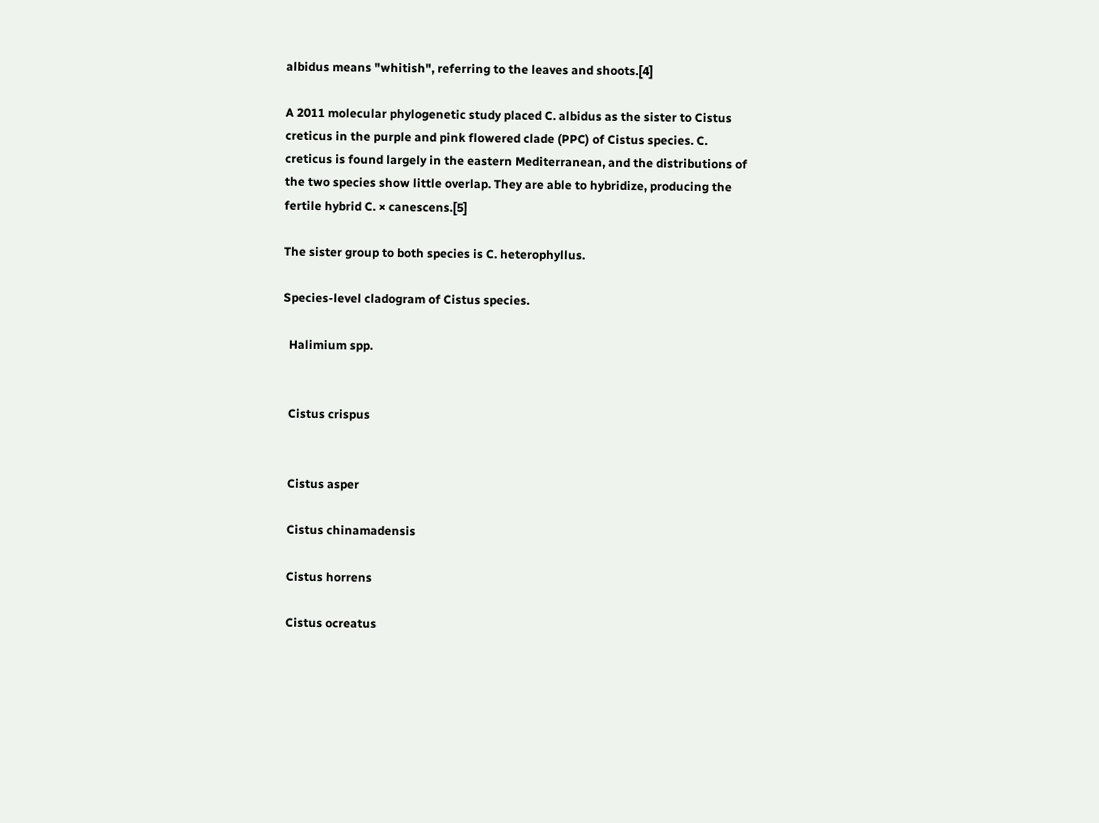albidus means "whitish", referring to the leaves and shoots.[4]

A 2011 molecular phylogenetic study placed C. albidus as the sister to Cistus creticus in the purple and pink flowered clade (PPC) of Cistus species. C. creticus is found largely in the eastern Mediterranean, and the distributions of the two species show little overlap. They are able to hybridize, producing the fertile hybrid C. × canescens.[5]

The sister group to both species is C. heterophyllus.

Species-level cladogram of Cistus species.

  Halimium spp.


  Cistus crispus


  Cistus asper

  Cistus chinamadensis

  Cistus horrens

  Cistus ocreatus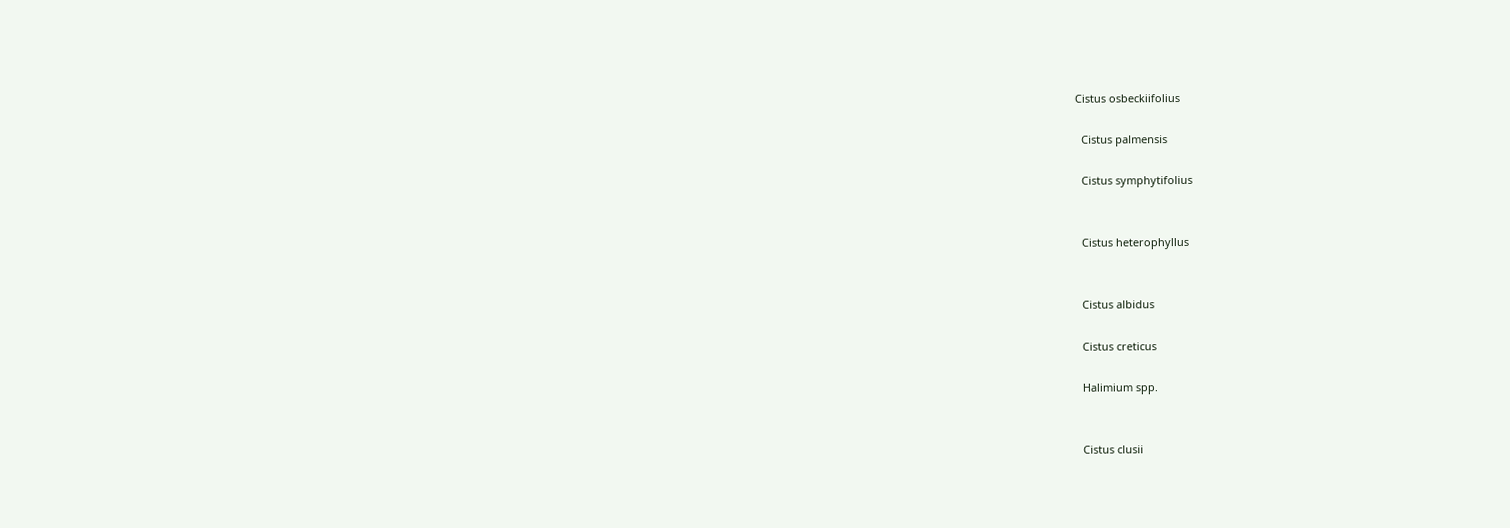Cistus osbeckiifolius

  Cistus palmensis

  Cistus symphytifolius


  Cistus heterophyllus


  Cistus albidus

  Cistus creticus

  Halimium spp.


  Cistus clusii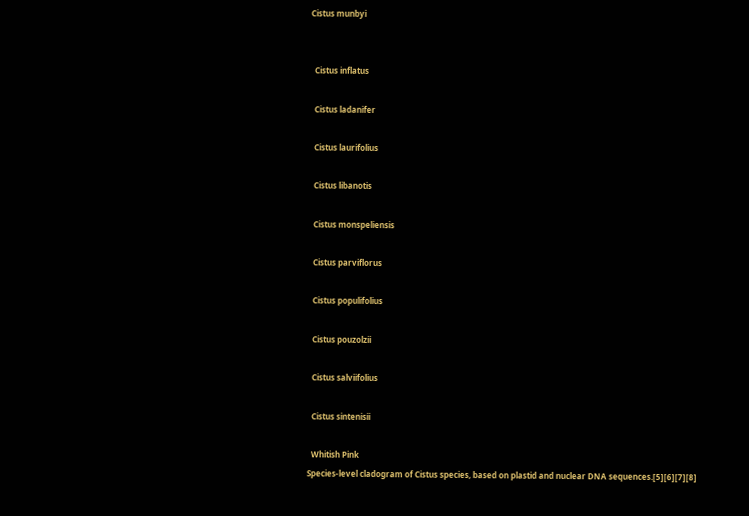Cistus munbyi


  Cistus inflatus

  Cistus ladanifer

  Cistus laurifolius

  Cistus libanotis

  Cistus monspeliensis

  Cistus parviflorus

  Cistus populifolius

  Cistus pouzolzii

  Cistus salviifolius

  Cistus sintenisii

  Whitish Pink
Species-level cladogram of Cistus species, based on plastid and nuclear DNA sequences.[5][6][7][8]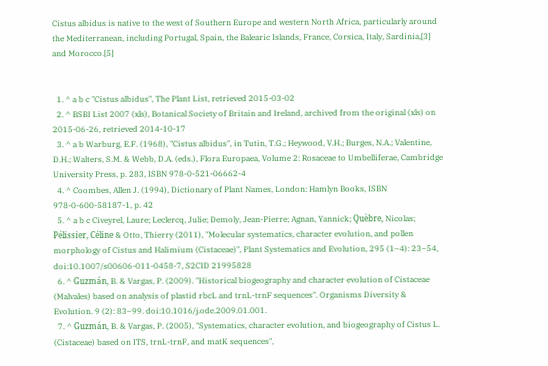Cistus albidus is native to the west of Southern Europe and western North Africa, particularly around the Mediterranean, including Portugal, Spain, the Balearic Islands, France, Corsica, Italy, Sardinia,[3] and Morocco.[5]


  1. ^ a b c "Cistus albidus", The Plant List, retrieved 2015-03-02
  2. ^ BSBI List 2007 (xls), Botanical Society of Britain and Ireland, archived from the original (xls) on 2015-06-26, retrieved 2014-10-17
  3. ^ a b Warburg, E.F. (1968), "Cistus albidus", in Tutin, T.G.; Heywood, V.H.; Burges, N.A.; Valentine, D.H.; Walters, S.M. & Webb, D.A. (eds.), Flora Europaea, Volume 2: Rosaceae to Umbelliferae, Cambridge University Press, p. 283, ISBN 978-0-521-06662-4
  4. ^ Coombes, Allen J. (1994), Dictionary of Plant Names, London: Hamlyn Books, ISBN 978-0-600-58187-1, p. 42
  5. ^ a b c Civeyrel, Laure; Leclercq, Julie; Demoly, Jean-Pierre; Agnan, Yannick; Quèbre, Nicolas; Pélissier, Céline & Otto, Thierry (2011), "Molecular systematics, character evolution, and pollen morphology of Cistus and Halimium (Cistaceae)", Plant Systematics and Evolution, 295 (1–4): 23–54, doi:10.1007/s00606-011-0458-7, S2CID 21995828
  6. ^ Guzmán, B. & Vargas, P. (2009). "Historical biogeography and character evolution of Cistaceae (Malvales) based on analysis of plastid rbcL and trnL-trnF sequences". Organisms Diversity & Evolution. 9 (2): 83–99. doi:10.1016/j.ode.2009.01.001.
  7. ^ Guzmán, B. & Vargas, P. (2005), "Systematics, character evolution, and biogeography of Cistus L. (Cistaceae) based on ITS, trnL-trnF, and matK sequences",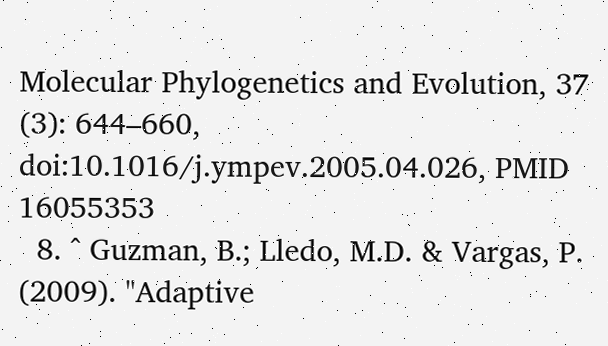Molecular Phylogenetics and Evolution, 37 (3): 644–660, doi:10.1016/j.ympev.2005.04.026, PMID 16055353
  8. ^ Guzman, B.; Lledo, M.D. & Vargas, P. (2009). "Adaptive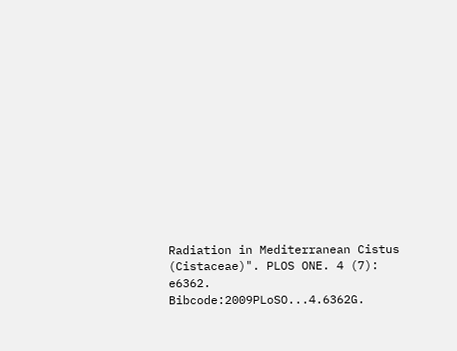Radiation in Mediterranean Cistus (Cistaceae)". PLOS ONE. 4 (7): e6362. Bibcode:2009PLoSO...4.6362G.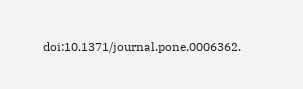doi:10.1371/journal.pone.0006362.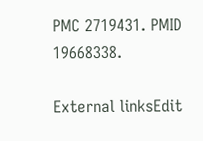PMC 2719431. PMID 19668338.

External linksEdit